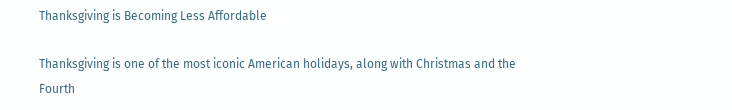Thanksgiving is Becoming Less Affordable

Thanksgiving is one of the most iconic American holidays, along with Christmas and the Fourth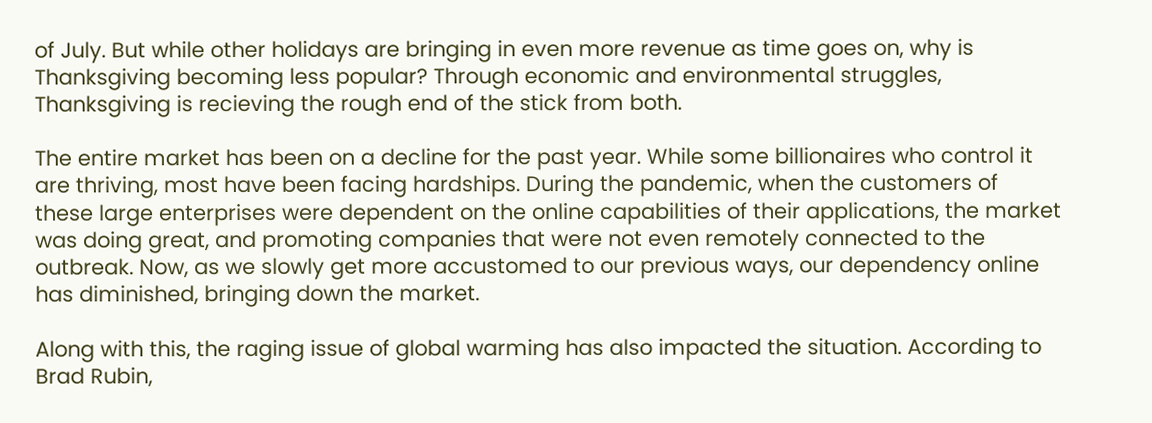of July. But while other holidays are bringing in even more revenue as time goes on, why is Thanksgiving becoming less popular? Through economic and environmental struggles, Thanksgiving is recieving the rough end of the stick from both.

The entire market has been on a decline for the past year. While some billionaires who control it are thriving, most have been facing hardships. During the pandemic, when the customers of these large enterprises were dependent on the online capabilities of their applications, the market was doing great, and promoting companies that were not even remotely connected to the outbreak. Now, as we slowly get more accustomed to our previous ways, our dependency online has diminished, bringing down the market.

Along with this, the raging issue of global warming has also impacted the situation. According to Brad Rubin,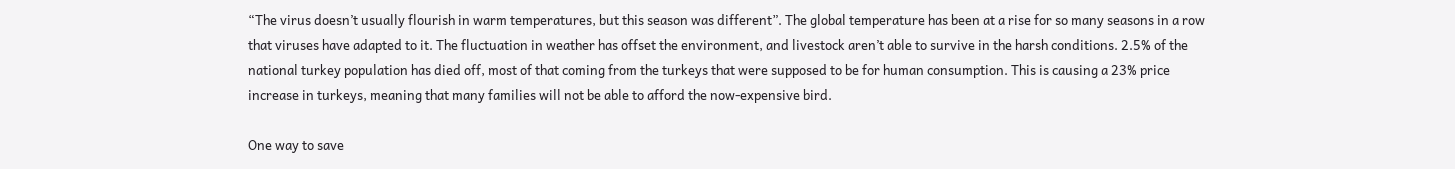“The virus doesn’t usually flourish in warm temperatures, but this season was different”. The global temperature has been at a rise for so many seasons in a row that viruses have adapted to it. The fluctuation in weather has offset the environment, and livestock aren’t able to survive in the harsh conditions. 2.5% of the national turkey population has died off, most of that coming from the turkeys that were supposed to be for human consumption. This is causing a 23% price increase in turkeys, meaning that many families will not be able to afford the now-expensive bird.

One way to save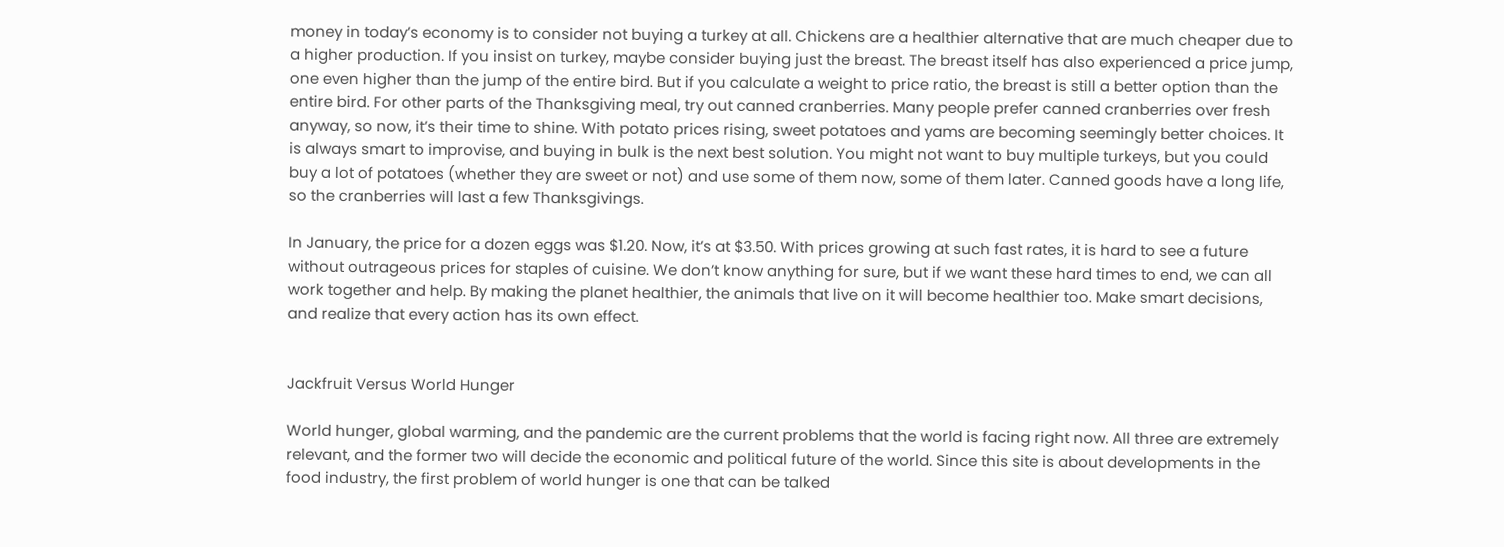money in today’s economy is to consider not buying a turkey at all. Chickens are a healthier alternative that are much cheaper due to a higher production. If you insist on turkey, maybe consider buying just the breast. The breast itself has also experienced a price jump, one even higher than the jump of the entire bird. But if you calculate a weight to price ratio, the breast is still a better option than the entire bird. For other parts of the Thanksgiving meal, try out canned cranberries. Many people prefer canned cranberries over fresh anyway, so now, it’s their time to shine. With potato prices rising, sweet potatoes and yams are becoming seemingly better choices. It is always smart to improvise, and buying in bulk is the next best solution. You might not want to buy multiple turkeys, but you could buy a lot of potatoes (whether they are sweet or not) and use some of them now, some of them later. Canned goods have a long life, so the cranberries will last a few Thanksgivings.

In January, the price for a dozen eggs was $1.20. Now, it’s at $3.50. With prices growing at such fast rates, it is hard to see a future without outrageous prices for staples of cuisine. We don’t know anything for sure, but if we want these hard times to end, we can all work together and help. By making the planet healthier, the animals that live on it will become healthier too. Make smart decisions, and realize that every action has its own effect.


Jackfruit Versus World Hunger

World hunger, global warming, and the pandemic are the current problems that the world is facing right now. All three are extremely relevant, and the former two will decide the economic and political future of the world. Since this site is about developments in the food industry, the first problem of world hunger is one that can be talked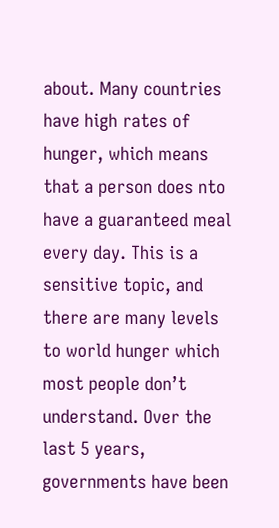about. Many countries have high rates of hunger, which means that a person does nto have a guaranteed meal every day. This is a sensitive topic, and there are many levels to world hunger which most people don’t understand. Over the last 5 years, governments have been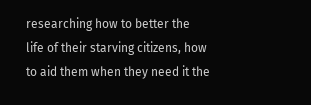researching how to better the life of their starving citizens, how to aid them when they need it the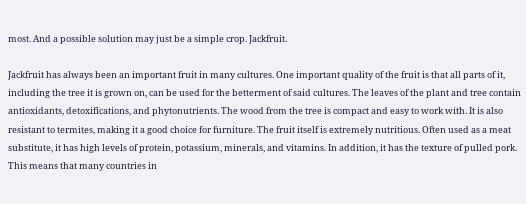most. And a possible solution may just be a simple crop. Jackfruit.

Jackfruit has always been an important fruit in many cultures. One important quality of the fruit is that all parts of it, including the tree it is grown on, can be used for the betterment of said cultures. The leaves of the plant and tree contain antioxidants, detoxifications, and phytonutrients. The wood from the tree is compact and easy to work with. It is also resistant to termites, making it a good choice for furniture. The fruit itself is extremely nutritious. Often used as a meat substitute, it has high levels of protein, potassium, minerals, and vitamins. In addition, it has the texture of pulled pork. This means that many countries in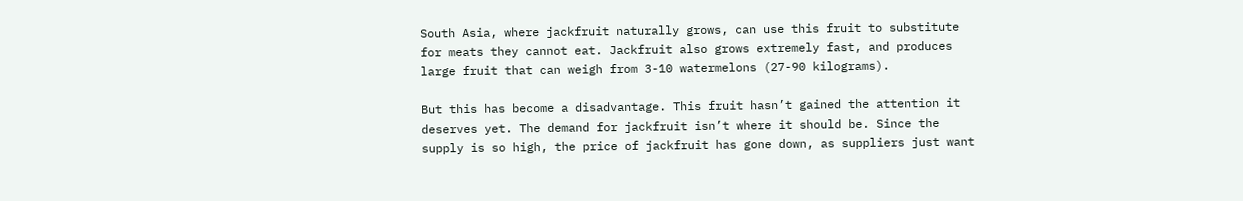South Asia, where jackfruit naturally grows, can use this fruit to substitute for meats they cannot eat. Jackfruit also grows extremely fast, and produces large fruit that can weigh from 3-10 watermelons (27-90 kilograms).

But this has become a disadvantage. This fruit hasn’t gained the attention it deserves yet. The demand for jackfruit isn’t where it should be. Since the supply is so high, the price of jackfruit has gone down, as suppliers just want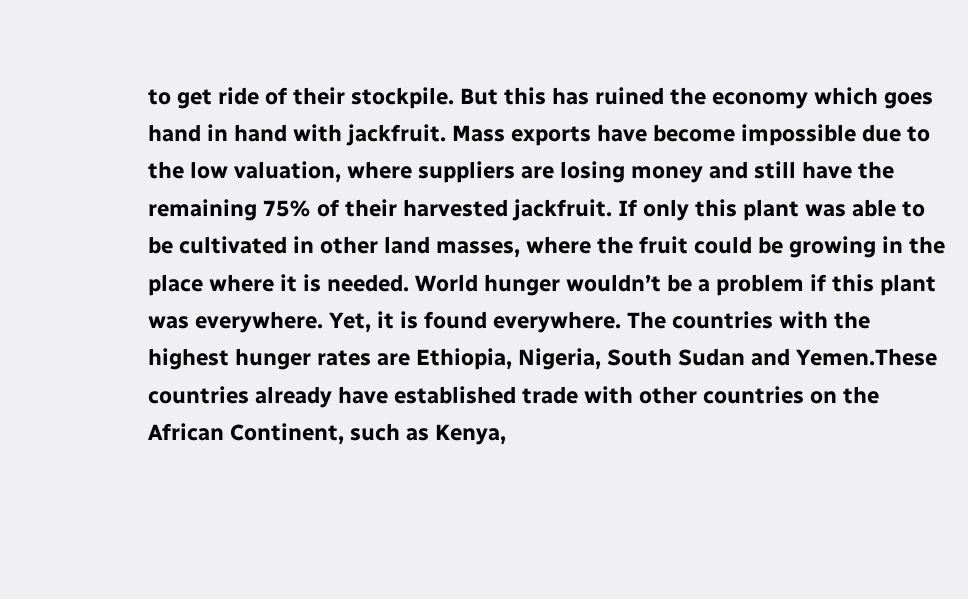to get ride of their stockpile. But this has ruined the economy which goes hand in hand with jackfruit. Mass exports have become impossible due to the low valuation, where suppliers are losing money and still have the remaining 75% of their harvested jackfruit. If only this plant was able to be cultivated in other land masses, where the fruit could be growing in the place where it is needed. World hunger wouldn’t be a problem if this plant was everywhere. Yet, it is found everywhere. The countries with the highest hunger rates are Ethiopia, Nigeria, South Sudan and Yemen.These countries already have established trade with other countries on the African Continent, such as Kenya,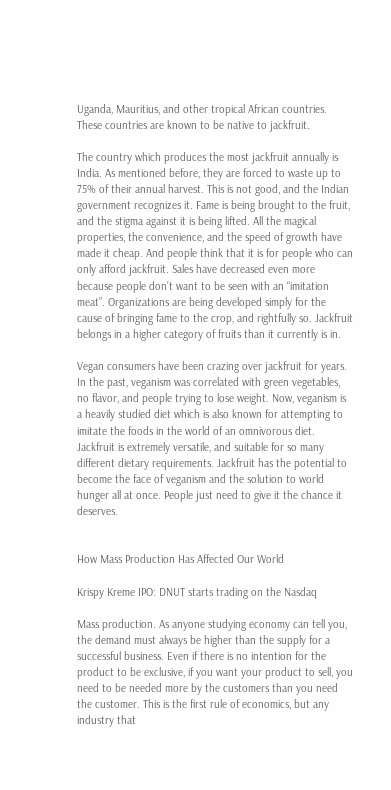Uganda, Mauritius, and other tropical African countries. These countries are known to be native to jackfruit.

The country which produces the most jackfruit annually is India. As mentioned before, they are forced to waste up to 75% of their annual harvest. This is not good, and the Indian government recognizes it. Fame is being brought to the fruit, and the stigma against it is being lifted. All the magical properties, the convenience, and the speed of growth have made it cheap. And people think that it is for people who can only afford jackfruit. Sales have decreased even more because people don’t want to be seen with an “imitation meat”. Organizations are being developed simply for the cause of bringing fame to the crop, and rightfully so. Jackfruit belongs in a higher category of fruits than it currently is in.

Vegan consumers have been crazing over jackfruit for years. In the past, veganism was correlated with green vegetables, no flavor, and people trying to lose weight. Now, veganism is a heavily studied diet which is also known for attempting to imitate the foods in the world of an omnivorous diet. Jackfruit is extremely versatile, and suitable for so many different dietary requirements. Jackfruit has the potential to become the face of veganism and the solution to world hunger all at once. People just need to give it the chance it deserves.


How Mass Production Has Affected Our World

Krispy Kreme IPO: DNUT starts trading on the Nasdaq

Mass production. As anyone studying economy can tell you, the demand must always be higher than the supply for a successful business. Even if there is no intention for the product to be exclusive, if you want your product to sell, you need to be needed more by the customers than you need the customer. This is the first rule of economics, but any industry that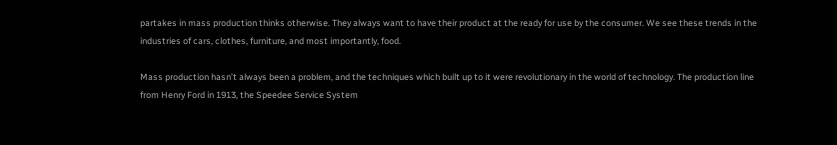partakes in mass production thinks otherwise. They always want to have their product at the ready for use by the consumer. We see these trends in the industries of cars, clothes, furniture, and most importantly, food.

Mass production hasn’t always been a problem, and the techniques which built up to it were revolutionary in the world of technology. The production line from Henry Ford in 1913, the Speedee Service System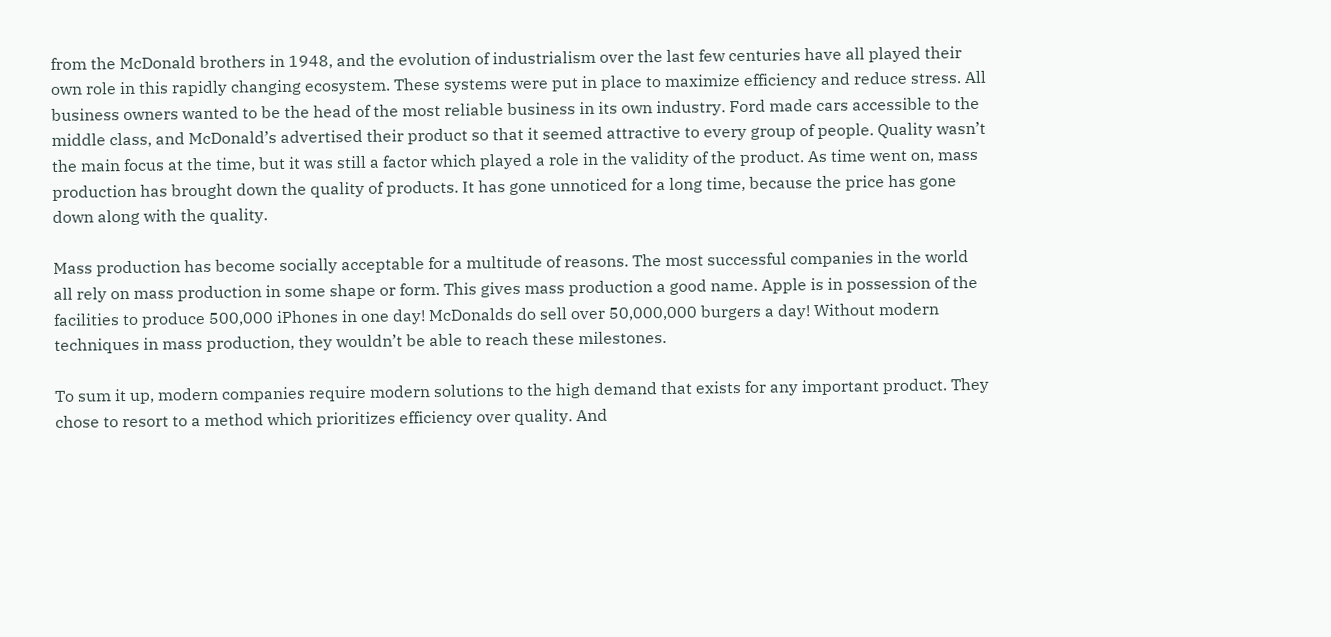from the McDonald brothers in 1948, and the evolution of industrialism over the last few centuries have all played their own role in this rapidly changing ecosystem. These systems were put in place to maximize efficiency and reduce stress. All business owners wanted to be the head of the most reliable business in its own industry. Ford made cars accessible to the middle class, and McDonald’s advertised their product so that it seemed attractive to every group of people. Quality wasn’t the main focus at the time, but it was still a factor which played a role in the validity of the product. As time went on, mass production has brought down the quality of products. It has gone unnoticed for a long time, because the price has gone down along with the quality.

Mass production has become socially acceptable for a multitude of reasons. The most successful companies in the world all rely on mass production in some shape or form. This gives mass production a good name. Apple is in possession of the facilities to produce 500,000 iPhones in one day! McDonalds do sell over 50,000,000 burgers a day! Without modern techniques in mass production, they wouldn’t be able to reach these milestones.

To sum it up, modern companies require modern solutions to the high demand that exists for any important product. They chose to resort to a method which prioritizes efficiency over quality. And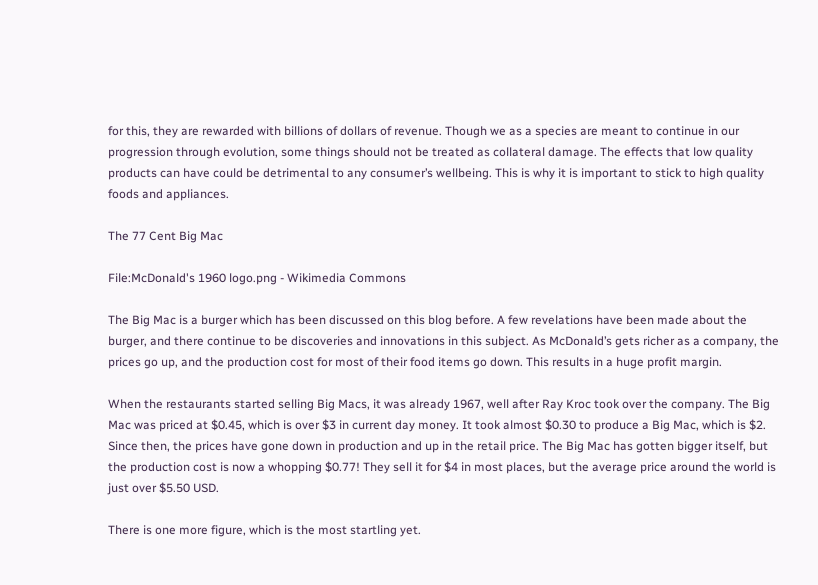for this, they are rewarded with billions of dollars of revenue. Though we as a species are meant to continue in our progression through evolution, some things should not be treated as collateral damage. The effects that low quality products can have could be detrimental to any consumer’s wellbeing. This is why it is important to stick to high quality foods and appliances.

The 77 Cent Big Mac

File:McDonald's 1960 logo.png - Wikimedia Commons

The Big Mac is a burger which has been discussed on this blog before. A few revelations have been made about the burger, and there continue to be discoveries and innovations in this subject. As McDonald’s gets richer as a company, the prices go up, and the production cost for most of their food items go down. This results in a huge profit margin.

When the restaurants started selling Big Macs, it was already 1967, well after Ray Kroc took over the company. The Big Mac was priced at $0.45, which is over $3 in current day money. It took almost $0.30 to produce a Big Mac, which is $2. Since then, the prices have gone down in production and up in the retail price. The Big Mac has gotten bigger itself, but the production cost is now a whopping $0.77! They sell it for $4 in most places, but the average price around the world is just over $5.50 USD.

There is one more figure, which is the most startling yet.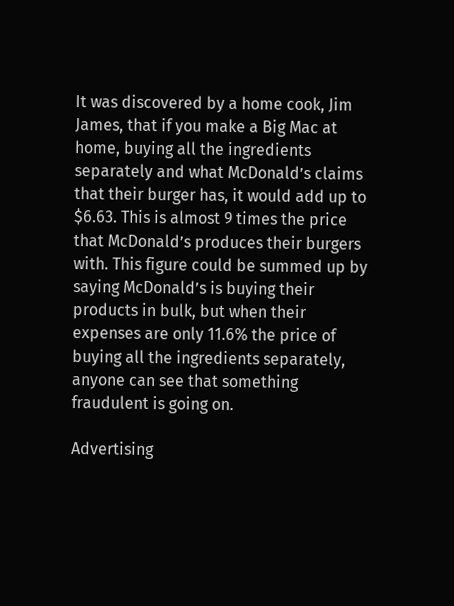It was discovered by a home cook, Jim James, that if you make a Big Mac at home, buying all the ingredients separately and what McDonald’s claims that their burger has, it would add up to $6.63. This is almost 9 times the price that McDonald’s produces their burgers with. This figure could be summed up by saying McDonald’s is buying their products in bulk, but when their expenses are only 11.6% the price of buying all the ingredients separately, anyone can see that something fraudulent is going on.

Advertising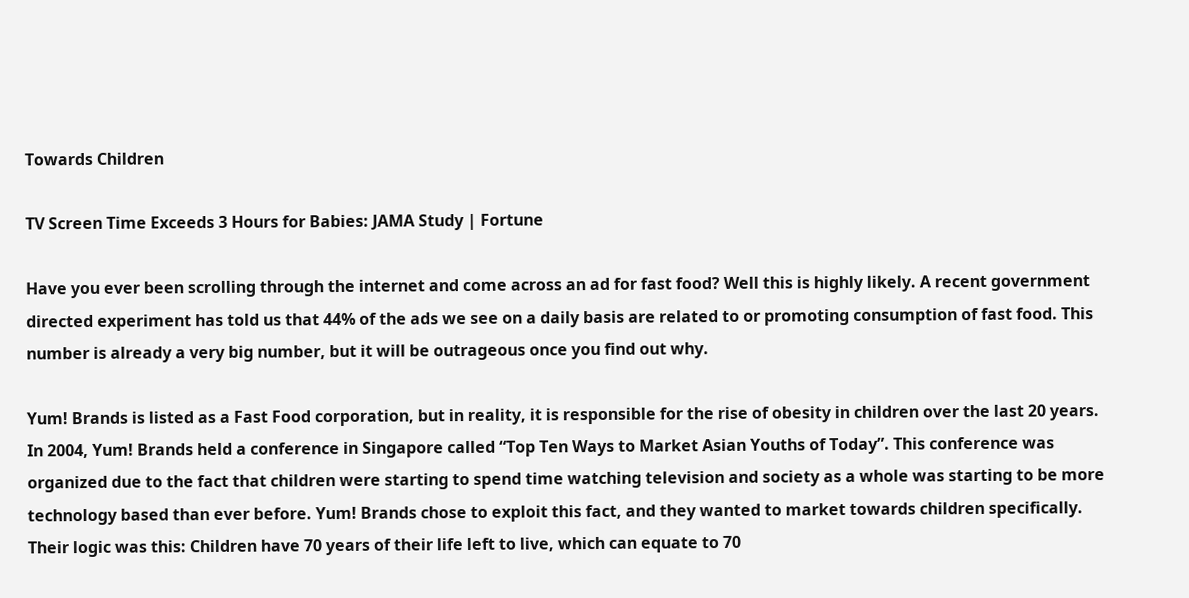Towards Children

TV Screen Time Exceeds 3 Hours for Babies: JAMA Study | Fortune

Have you ever been scrolling through the internet and come across an ad for fast food? Well this is highly likely. A recent government directed experiment has told us that 44% of the ads we see on a daily basis are related to or promoting consumption of fast food. This number is already a very big number, but it will be outrageous once you find out why.

Yum! Brands is listed as a Fast Food corporation, but in reality, it is responsible for the rise of obesity in children over the last 20 years. In 2004, Yum! Brands held a conference in Singapore called “Top Ten Ways to Market Asian Youths of Today”. This conference was organized due to the fact that children were starting to spend time watching television and society as a whole was starting to be more technology based than ever before. Yum! Brands chose to exploit this fact, and they wanted to market towards children specifically. Their logic was this: Children have 70 years of their life left to live, which can equate to 70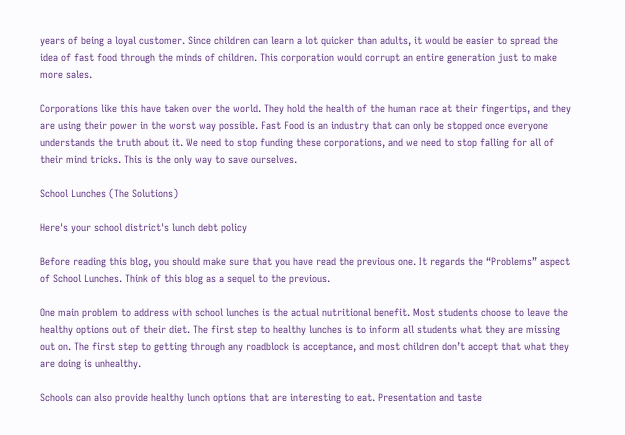years of being a loyal customer. Since children can learn a lot quicker than adults, it would be easier to spread the idea of fast food through the minds of children. This corporation would corrupt an entire generation just to make more sales.

Corporations like this have taken over the world. They hold the health of the human race at their fingertips, and they are using their power in the worst way possible. Fast Food is an industry that can only be stopped once everyone understands the truth about it. We need to stop funding these corporations, and we need to stop falling for all of their mind tricks. This is the only way to save ourselves.

School Lunches (The Solutions)

Here's your school district's lunch debt policy

Before reading this blog, you should make sure that you have read the previous one. It regards the “Problems” aspect of School Lunches. Think of this blog as a sequel to the previous.

One main problem to address with school lunches is the actual nutritional benefit. Most students choose to leave the healthy options out of their diet. The first step to healthy lunches is to inform all students what they are missing out on. The first step to getting through any roadblock is acceptance, and most children don’t accept that what they are doing is unhealthy.

Schools can also provide healthy lunch options that are interesting to eat. Presentation and taste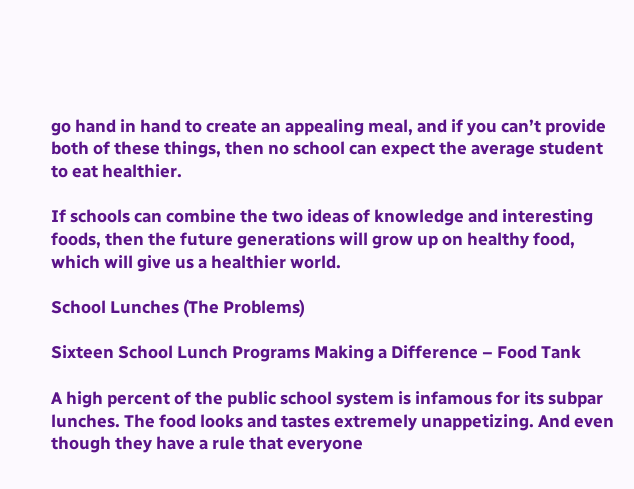go hand in hand to create an appealing meal, and if you can’t provide both of these things, then no school can expect the average student to eat healthier.

If schools can combine the two ideas of knowledge and interesting foods, then the future generations will grow up on healthy food, which will give us a healthier world.

School Lunches (The Problems)

Sixteen School Lunch Programs Making a Difference – Food Tank

A high percent of the public school system is infamous for its subpar lunches. The food looks and tastes extremely unappetizing. And even though they have a rule that everyone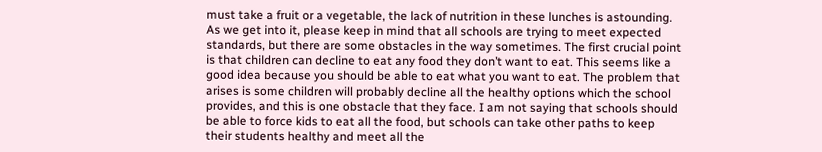must take a fruit or a vegetable, the lack of nutrition in these lunches is astounding. As we get into it, please keep in mind that all schools are trying to meet expected standards, but there are some obstacles in the way sometimes. The first crucial point is that children can decline to eat any food they don’t want to eat. This seems like a good idea because you should be able to eat what you want to eat. The problem that arises is some children will probably decline all the healthy options which the school provides, and this is one obstacle that they face. I am not saying that schools should be able to force kids to eat all the food, but schools can take other paths to keep their students healthy and meet all the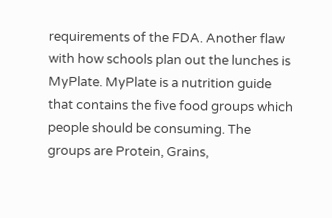requirements of the FDA. Another flaw with how schools plan out the lunches is MyPlate. MyPlate is a nutrition guide that contains the five food groups which people should be consuming. The groups are Protein, Grains,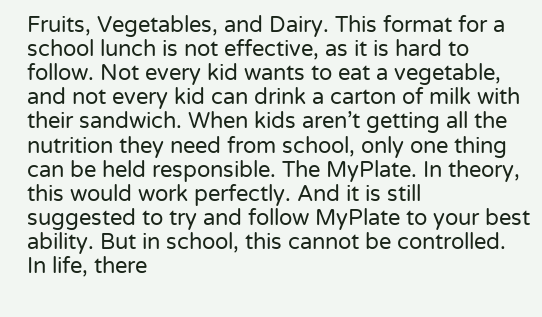Fruits, Vegetables, and Dairy. This format for a school lunch is not effective, as it is hard to follow. Not every kid wants to eat a vegetable, and not every kid can drink a carton of milk with their sandwich. When kids aren’t getting all the nutrition they need from school, only one thing can be held responsible. The MyPlate. In theory, this would work perfectly. And it is still suggested to try and follow MyPlate to your best ability. But in school, this cannot be controlled. In life, there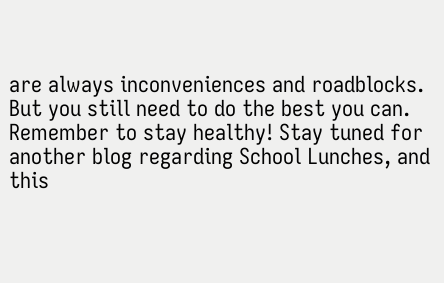are always inconveniences and roadblocks. But you still need to do the best you can. Remember to stay healthy! Stay tuned for another blog regarding School Lunches, and this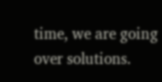time, we are going over solutions.